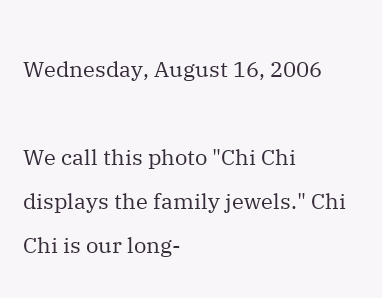Wednesday, August 16, 2006

We call this photo "Chi Chi displays the family jewels." Chi Chi is our long-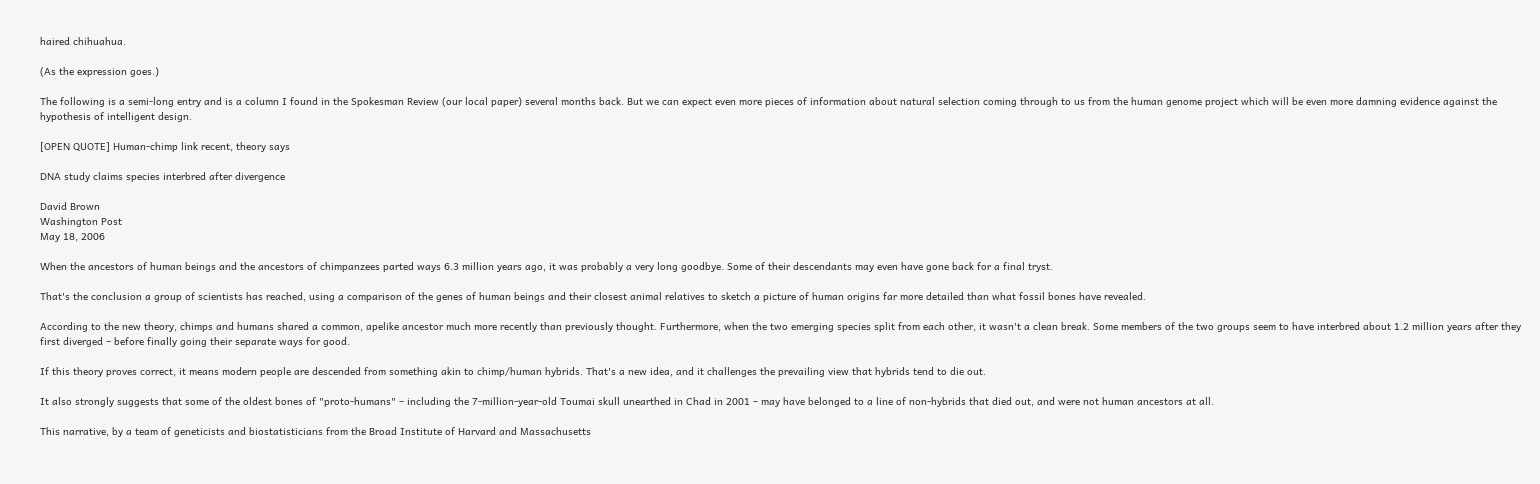haired chihuahua.

(As the expression goes.)

The following is a semi-long entry and is a column I found in the Spokesman Review (our local paper) several months back. But we can expect even more pieces of information about natural selection coming through to us from the human genome project which will be even more damning evidence against the hypothesis of intelligent design.

[OPEN QUOTE] Human-chimp link recent, theory says

DNA study claims species interbred after divergence

David Brown
Washington Post
May 18, 2006

When the ancestors of human beings and the ancestors of chimpanzees parted ways 6.3 million years ago, it was probably a very long goodbye. Some of their descendants may even have gone back for a final tryst.

That's the conclusion a group of scientists has reached, using a comparison of the genes of human beings and their closest animal relatives to sketch a picture of human origins far more detailed than what fossil bones have revealed.

According to the new theory, chimps and humans shared a common, apelike ancestor much more recently than previously thought. Furthermore, when the two emerging species split from each other, it wasn't a clean break. Some members of the two groups seem to have interbred about 1.2 million years after they first diverged – before finally going their separate ways for good.

If this theory proves correct, it means modern people are descended from something akin to chimp/human hybrids. That's a new idea, and it challenges the prevailing view that hybrids tend to die out.

It also strongly suggests that some of the oldest bones of "proto-humans" – including the 7-million-year-old Toumai skull unearthed in Chad in 2001 – may have belonged to a line of non-hybrids that died out, and were not human ancestors at all.

This narrative, by a team of geneticists and biostatisticians from the Broad Institute of Harvard and Massachusetts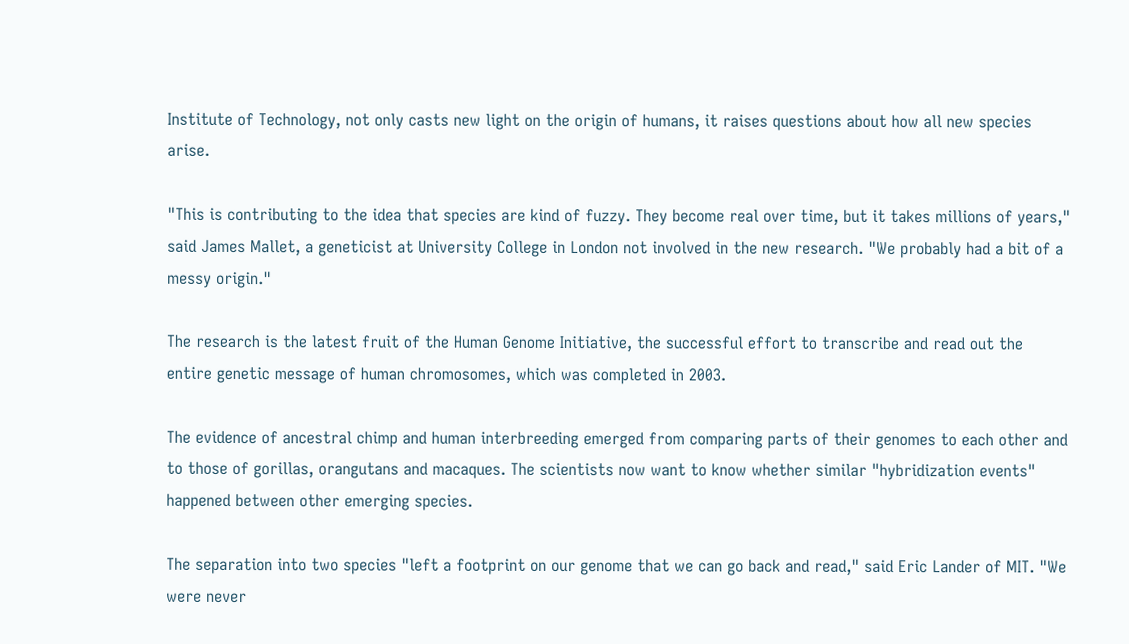Institute of Technology, not only casts new light on the origin of humans, it raises questions about how all new species arise.

"This is contributing to the idea that species are kind of fuzzy. They become real over time, but it takes millions of years," said James Mallet, a geneticist at University College in London not involved in the new research. "We probably had a bit of a messy origin."

The research is the latest fruit of the Human Genome Initiative, the successful effort to transcribe and read out the entire genetic message of human chromosomes, which was completed in 2003.

The evidence of ancestral chimp and human interbreeding emerged from comparing parts of their genomes to each other and to those of gorillas, orangutans and macaques. The scientists now want to know whether similar "hybridization events" happened between other emerging species.

The separation into two species "left a footprint on our genome that we can go back and read," said Eric Lander of MIT. "We were never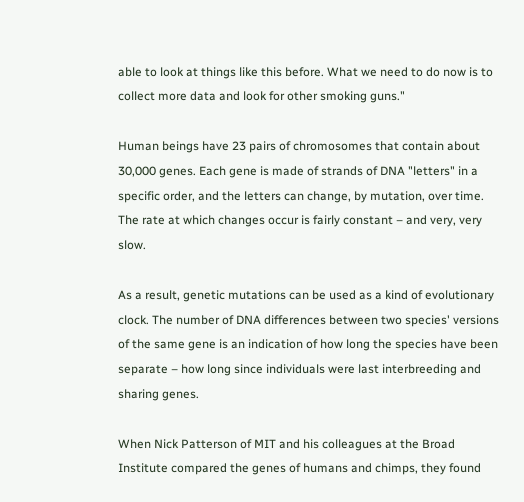able to look at things like this before. What we need to do now is to collect more data and look for other smoking guns."

Human beings have 23 pairs of chromosomes that contain about 30,000 genes. Each gene is made of strands of DNA "letters" in a specific order, and the letters can change, by mutation, over time. The rate at which changes occur is fairly constant – and very, very slow.

As a result, genetic mutations can be used as a kind of evolutionary clock. The number of DNA differences between two species' versions of the same gene is an indication of how long the species have been separate – how long since individuals were last interbreeding and sharing genes.

When Nick Patterson of MIT and his colleagues at the Broad Institute compared the genes of humans and chimps, they found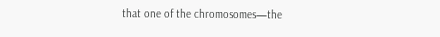that one of the chromosomes—the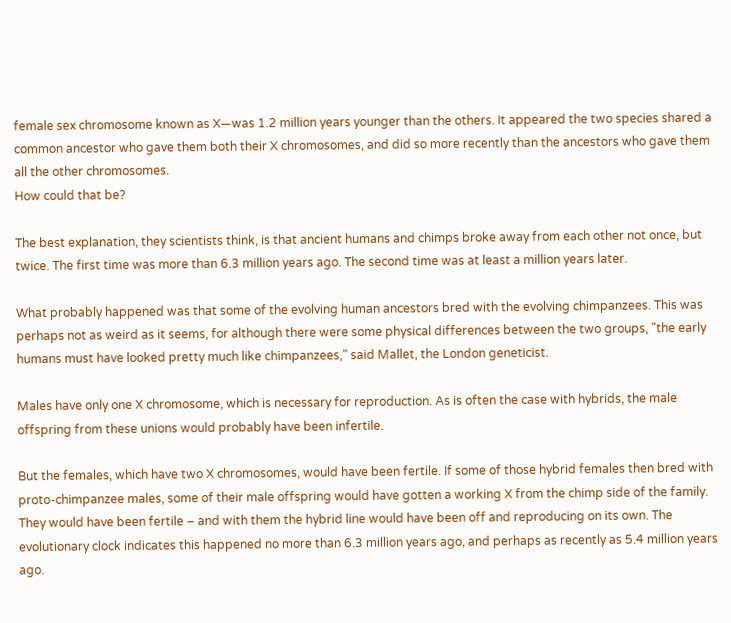female sex chromosome known as X—was 1.2 million years younger than the others. It appeared the two species shared a common ancestor who gave them both their X chromosomes, and did so more recently than the ancestors who gave them all the other chromosomes.
How could that be?

The best explanation, they scientists think, is that ancient humans and chimps broke away from each other not once, but twice. The first time was more than 6.3 million years ago. The second time was at least a million years later.

What probably happened was that some of the evolving human ancestors bred with the evolving chimpanzees. This was perhaps not as weird as it seems, for although there were some physical differences between the two groups, "the early humans must have looked pretty much like chimpanzees," said Mallet, the London geneticist.

Males have only one X chromosome, which is necessary for reproduction. As is often the case with hybrids, the male offspring from these unions would probably have been infertile.

But the females, which have two X chromosomes, would have been fertile. If some of those hybrid females then bred with proto-chimpanzee males, some of their male offspring would have gotten a working X from the chimp side of the family. They would have been fertile – and with them the hybrid line would have been off and reproducing on its own. The evolutionary clock indicates this happened no more than 6.3 million years ago, and perhaps as recently as 5.4 million years ago.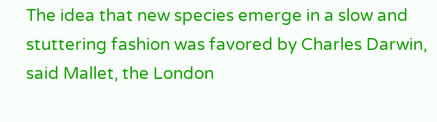The idea that new species emerge in a slow and stuttering fashion was favored by Charles Darwin, said Mallet, the London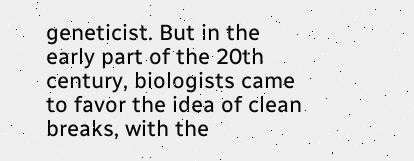geneticist. But in the early part of the 20th century, biologists came to favor the idea of clean breaks, with the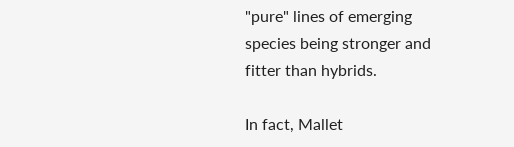"pure" lines of emerging species being stronger and fitter than hybrids.

In fact, Mallet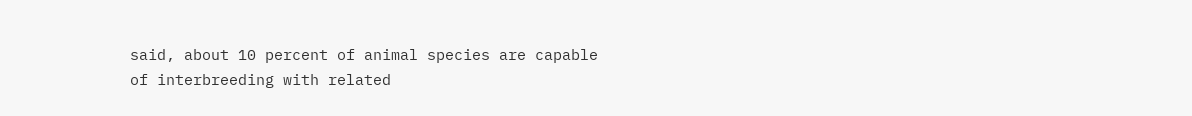said, about 10 percent of animal species are capable of interbreeding with related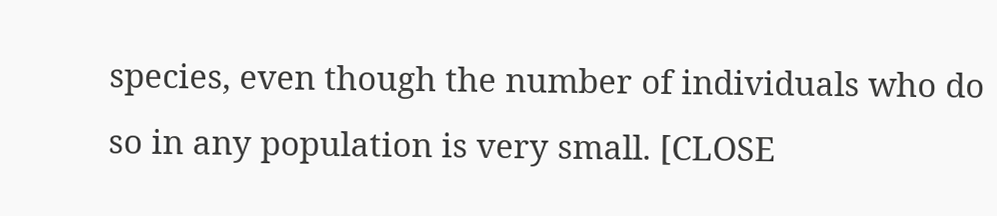species, even though the number of individuals who do so in any population is very small. [CLOSE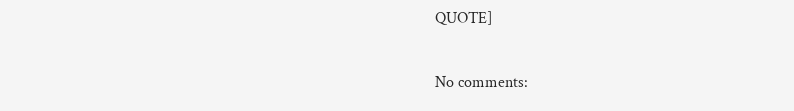QUOTE]

No comments: